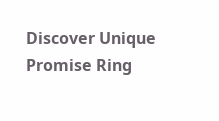Discover Unique Promise Ring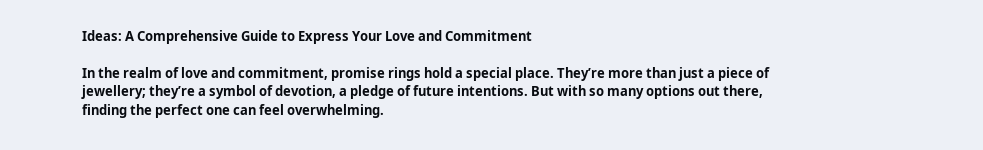Ideas: A Comprehensive Guide to Express Your Love and Commitment

In the realm of love and commitment, promise rings hold a special place. They’re more than just a piece of jewellery; they’re a symbol of devotion, a pledge of future intentions. But with so many options out there, finding the perfect one can feel overwhelming.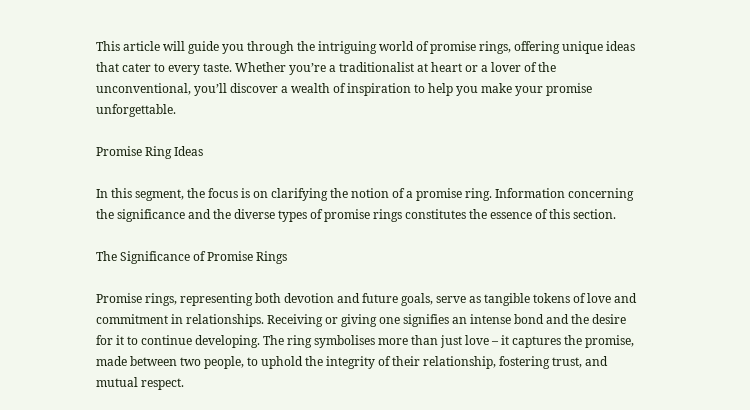This article will guide you through the intriguing world of promise rings, offering unique ideas that cater to every taste. Whether you’re a traditionalist at heart or a lover of the unconventional, you’ll discover a wealth of inspiration to help you make your promise unforgettable.

Promise Ring Ideas

In this segment, the focus is on clarifying the notion of a promise ring. Information concerning the significance and the diverse types of promise rings constitutes the essence of this section.

The Significance of Promise Rings

Promise rings, representing both devotion and future goals, serve as tangible tokens of love and commitment in relationships. Receiving or giving one signifies an intense bond and the desire for it to continue developing. The ring symbolises more than just love – it captures the promise, made between two people, to uphold the integrity of their relationship, fostering trust, and mutual respect.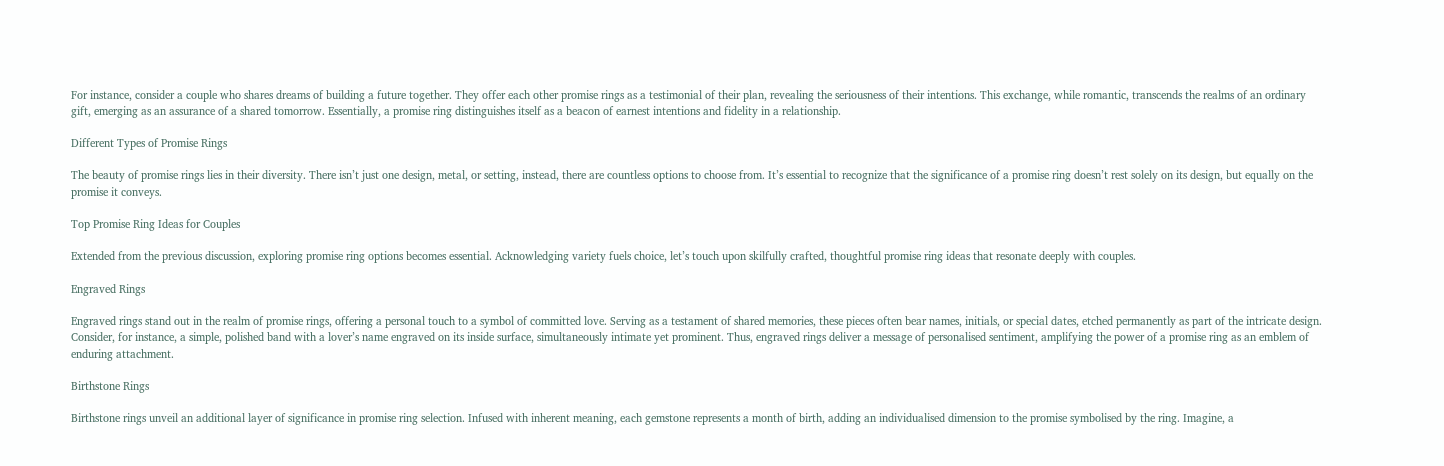For instance, consider a couple who shares dreams of building a future together. They offer each other promise rings as a testimonial of their plan, revealing the seriousness of their intentions. This exchange, while romantic, transcends the realms of an ordinary gift, emerging as an assurance of a shared tomorrow. Essentially, a promise ring distinguishes itself as a beacon of earnest intentions and fidelity in a relationship.

Different Types of Promise Rings

The beauty of promise rings lies in their diversity. There isn’t just one design, metal, or setting, instead, there are countless options to choose from. It’s essential to recognize that the significance of a promise ring doesn’t rest solely on its design, but equally on the promise it conveys.

Top Promise Ring Ideas for Couples

Extended from the previous discussion, exploring promise ring options becomes essential. Acknowledging variety fuels choice, let’s touch upon skilfully crafted, thoughtful promise ring ideas that resonate deeply with couples.

Engraved Rings

Engraved rings stand out in the realm of promise rings, offering a personal touch to a symbol of committed love. Serving as a testament of shared memories, these pieces often bear names, initials, or special dates, etched permanently as part of the intricate design. Consider, for instance, a simple, polished band with a lover’s name engraved on its inside surface, simultaneously intimate yet prominent. Thus, engraved rings deliver a message of personalised sentiment, amplifying the power of a promise ring as an emblem of enduring attachment.

Birthstone Rings

Birthstone rings unveil an additional layer of significance in promise ring selection. Infused with inherent meaning, each gemstone represents a month of birth, adding an individualised dimension to the promise symbolised by the ring. Imagine, a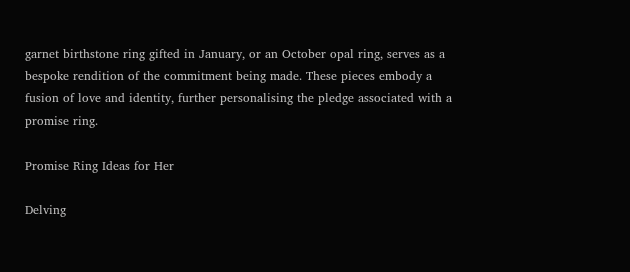garnet birthstone ring gifted in January, or an October opal ring, serves as a bespoke rendition of the commitment being made. These pieces embody a fusion of love and identity, further personalising the pledge associated with a promise ring.

Promise Ring Ideas for Her

Delving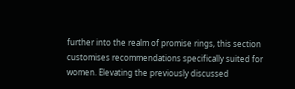further into the realm of promise rings, this section customises recommendations specifically suited for women. Elevating the previously discussed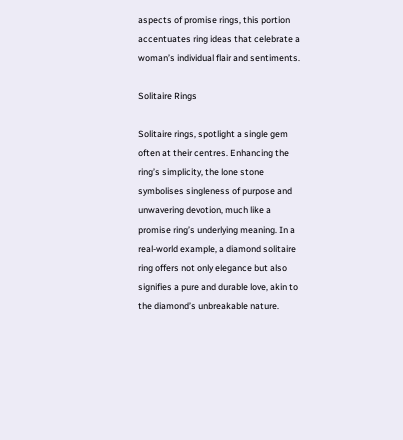aspects of promise rings, this portion accentuates ring ideas that celebrate a woman’s individual flair and sentiments.

Solitaire Rings

Solitaire rings, spotlight a single gem often at their centres. Enhancing the ring’s simplicity, the lone stone symbolises singleness of purpose and unwavering devotion, much like a promise ring’s underlying meaning. In a real-world example, a diamond solitaire ring offers not only elegance but also signifies a pure and durable love, akin to the diamond’s unbreakable nature.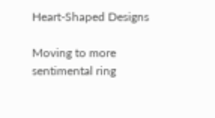Heart-Shaped Designs

Moving to more sentimental ring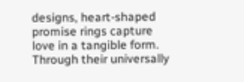designs, heart-shaped promise rings capture love in a tangible form. Through their universally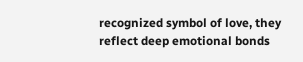recognized symbol of love, they reflect deep emotional bonds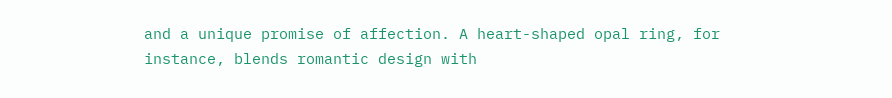and a unique promise of affection. A heart-shaped opal ring, for instance, blends romantic design with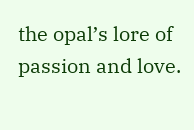the opal’s lore of passion and love.